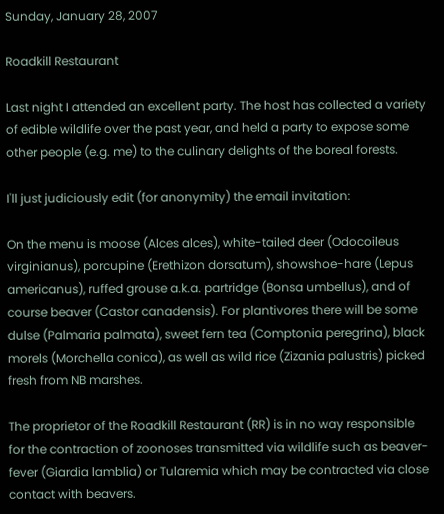Sunday, January 28, 2007

Roadkill Restaurant

Last night I attended an excellent party. The host has collected a variety of edible wildlife over the past year, and held a party to expose some other people (e.g. me) to the culinary delights of the boreal forests.

I'll just judiciously edit (for anonymity) the email invitation:

On the menu is moose (Alces alces), white-tailed deer (Odocoileus virginianus), porcupine (Erethizon dorsatum), showshoe-hare (Lepus americanus), ruffed grouse a.k.a. partridge (Bonsa umbellus), and of course beaver (Castor canadensis). For plantivores there will be some dulse (Palmaria palmata), sweet fern tea (Comptonia peregrina), black morels (Morchella conica), as well as wild rice (Zizania palustris) picked fresh from NB marshes.

The proprietor of the Roadkill Restaurant (RR) is in no way responsible for the contraction of zoonoses transmitted via wildlife such as beaver-fever (Giardia lamblia) or Tularemia which may be contracted via close contact with beavers.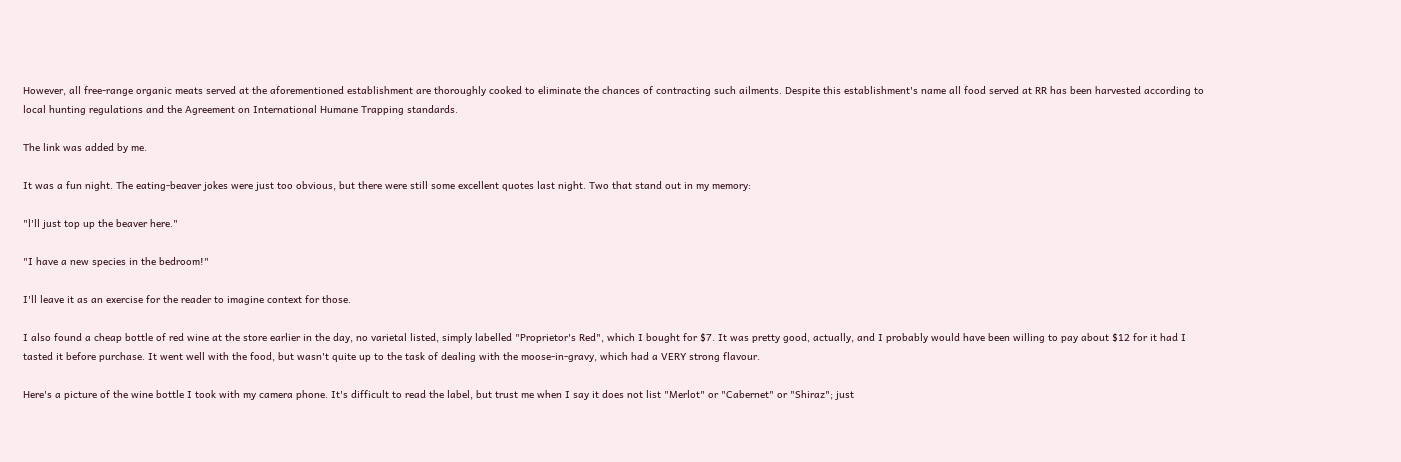However, all free-range organic meats served at the aforementioned establishment are thoroughly cooked to eliminate the chances of contracting such ailments. Despite this establishment's name all food served at RR has been harvested according to local hunting regulations and the Agreement on International Humane Trapping standards.

The link was added by me.

It was a fun night. The eating-beaver jokes were just too obvious, but there were still some excellent quotes last night. Two that stand out in my memory:

"l'll just top up the beaver here."

"I have a new species in the bedroom!"

I'll leave it as an exercise for the reader to imagine context for those.

I also found a cheap bottle of red wine at the store earlier in the day, no varietal listed, simply labelled "Proprietor's Red", which I bought for $7. It was pretty good, actually, and I probably would have been willing to pay about $12 for it had I tasted it before purchase. It went well with the food, but wasn't quite up to the task of dealing with the moose-in-gravy, which had a VERY strong flavour.

Here's a picture of the wine bottle I took with my camera phone. It's difficult to read the label, but trust me when I say it does not list "Merlot" or "Cabernet" or "Shiraz"; just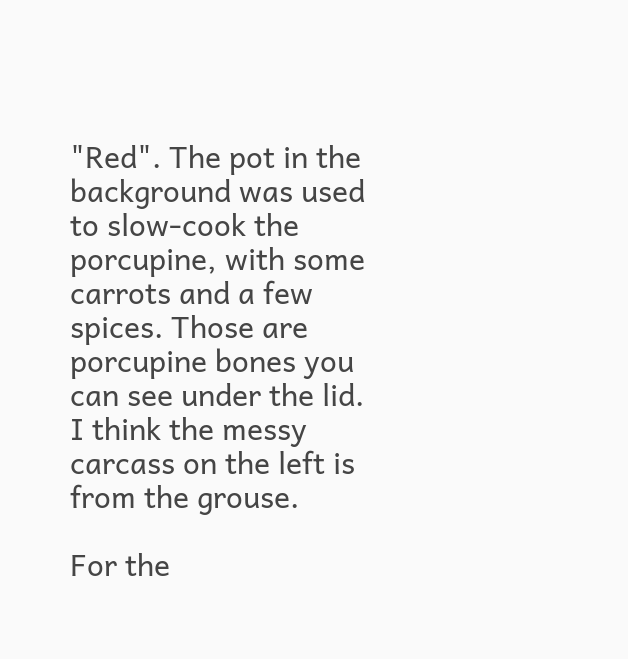"Red". The pot in the background was used to slow-cook the porcupine, with some carrots and a few spices. Those are porcupine bones you can see under the lid. I think the messy carcass on the left is from the grouse.

For the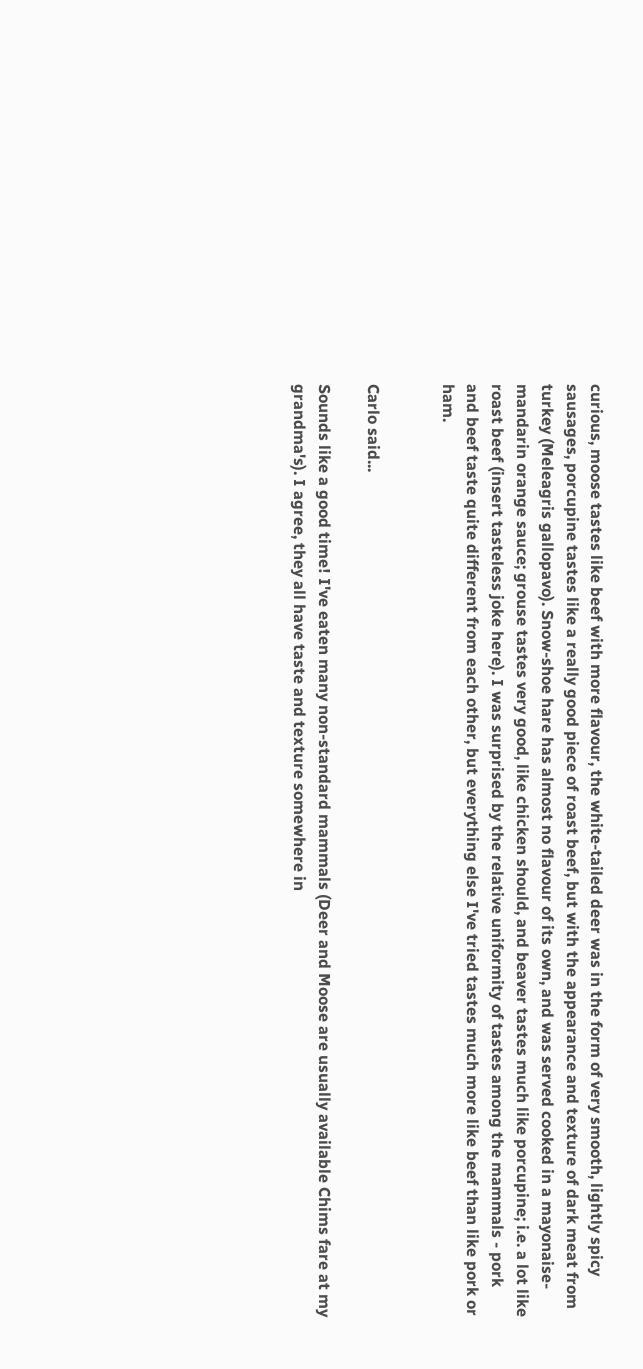curious, moose tastes like beef with more flavour, the white-tailed deer was in the form of very smooth, lightly spicy sausages, porcupine tastes like a really good piece of roast beef, but with the appearance and texture of dark meat from turkey (Meleagris gallopavo). Snow-shoe hare has almost no flavour of its own, and was served cooked in a mayonaise-mandarin orange sauce; grouse tastes very good, like chicken should, and beaver tastes much like porcupine; i.e. a lot like roast beef (insert tasteless joke here). I was surprised by the relative uniformity of tastes among the mammals - pork and beef taste quite different from each other, but everything else I've tried tastes much more like beef than like pork or ham.


Carlo said...

Sounds like a good time! I've eaten many non-standard mammals (Deer and Moose are usually available Chims fare at my grandma's). I agree, they all have taste and texture somewhere in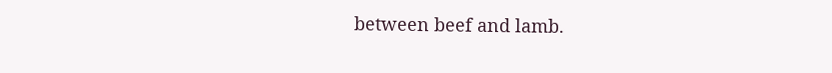between beef and lamb.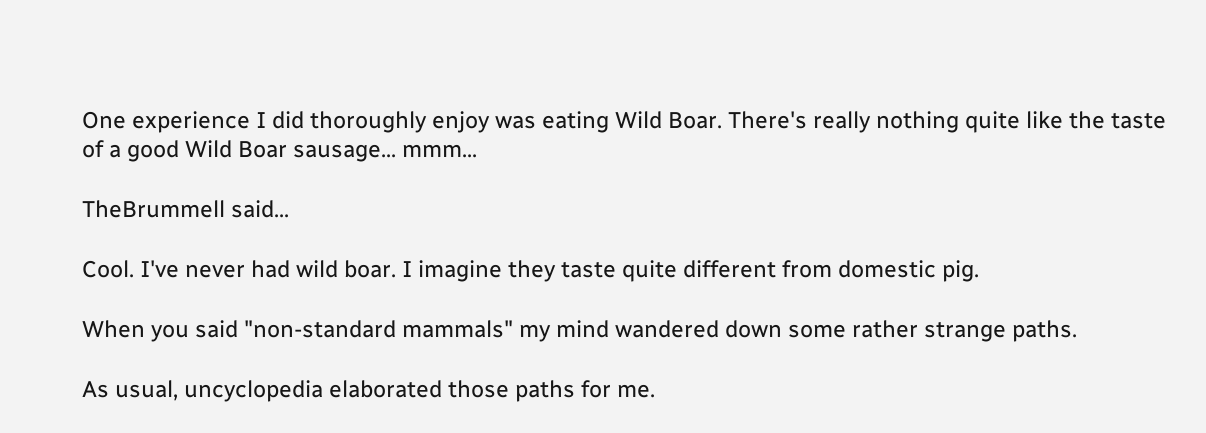One experience I did thoroughly enjoy was eating Wild Boar. There's really nothing quite like the taste of a good Wild Boar sausage... mmm...

TheBrummell said...

Cool. I've never had wild boar. I imagine they taste quite different from domestic pig.

When you said "non-standard mammals" my mind wandered down some rather strange paths.

As usual, uncyclopedia elaborated those paths for me.